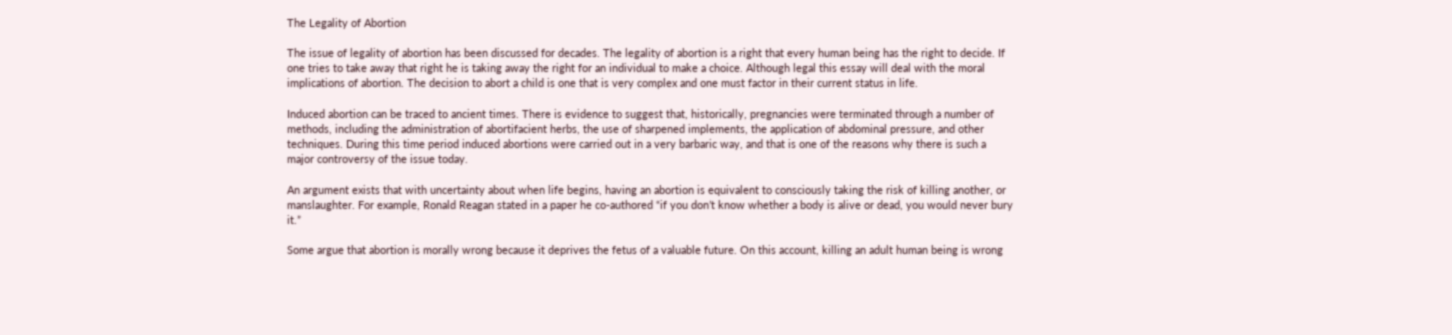The Legality of Abortion

The issue of legality of abortion has been discussed for decades. The legality of abortion is a right that every human being has the right to decide. If one tries to take away that right he is taking away the right for an individual to make a choice. Although legal this essay will deal with the moral implications of abortion. The decision to abort a child is one that is very complex and one must factor in their current status in life.

Induced abortion can be traced to ancient times. There is evidence to suggest that, historically, pregnancies were terminated through a number of methods, including the administration of abortifacient herbs, the use of sharpened implements, the application of abdominal pressure, and other techniques. During this time period induced abortions were carried out in a very barbaric way, and that is one of the reasons why there is such a major controversy of the issue today.

An argument exists that with uncertainty about when life begins, having an abortion is equivalent to consciously taking the risk of killing another, or manslaughter. For example, Ronald Reagan stated in a paper he co-authored “if you don’t know whether a body is alive or dead, you would never bury it.”

Some argue that abortion is morally wrong because it deprives the fetus of a valuable future. On this account, killing an adult human being is wrong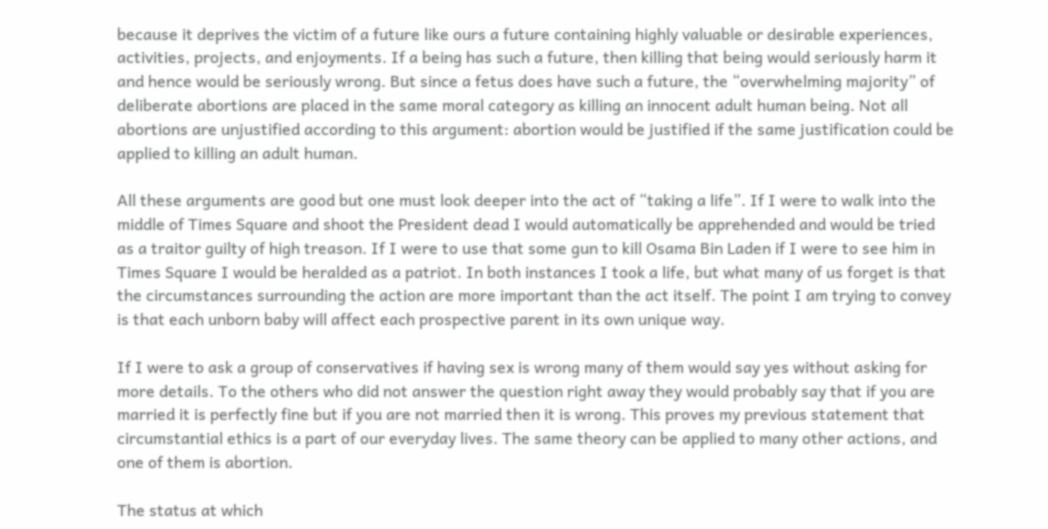because it deprives the victim of a future like ours a future containing highly valuable or desirable experiences, activities, projects, and enjoyments. If a being has such a future, then killing that being would seriously harm it and hence would be seriously wrong. But since a fetus does have such a future, the “overwhelming majority” of deliberate abortions are placed in the same moral category as killing an innocent adult human being. Not all abortions are unjustified according to this argument: abortion would be justified if the same justification could be applied to killing an adult human.

All these arguments are good but one must look deeper into the act of “taking a life”. If I were to walk into the middle of Times Square and shoot the President dead I would automatically be apprehended and would be tried as a traitor guilty of high treason. If I were to use that some gun to kill Osama Bin Laden if I were to see him in Times Square I would be heralded as a patriot. In both instances I took a life, but what many of us forget is that the circumstances surrounding the action are more important than the act itself. The point I am trying to convey is that each unborn baby will affect each prospective parent in its own unique way.

If I were to ask a group of conservatives if having sex is wrong many of them would say yes without asking for more details. To the others who did not answer the question right away they would probably say that if you are married it is perfectly fine but if you are not married then it is wrong. This proves my previous statement that circumstantial ethics is a part of our everyday lives. The same theory can be applied to many other actions, and one of them is abortion.

The status at which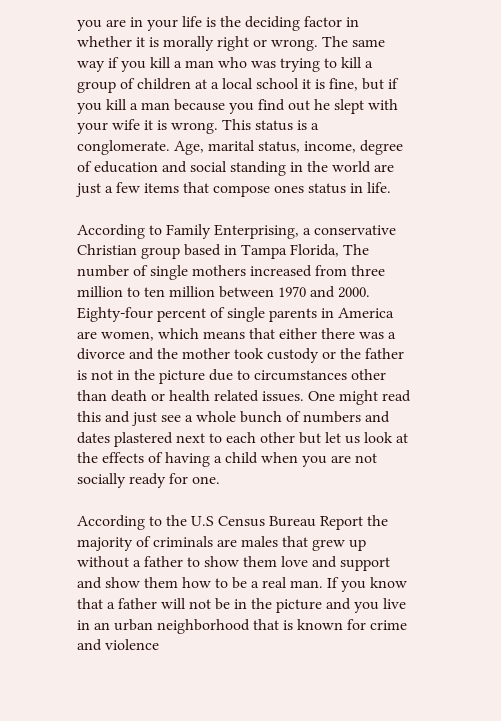you are in your life is the deciding factor in whether it is morally right or wrong. The same way if you kill a man who was trying to kill a group of children at a local school it is fine, but if you kill a man because you find out he slept with your wife it is wrong. This status is a conglomerate. Age, marital status, income, degree of education and social standing in the world are just a few items that compose ones status in life.

According to Family Enterprising, a conservative Christian group based in Tampa Florida, The number of single mothers increased from three million to ten million between 1970 and 2000. Eighty-four percent of single parents in America are women, which means that either there was a divorce and the mother took custody or the father is not in the picture due to circumstances other than death or health related issues. One might read this and just see a whole bunch of numbers and dates plastered next to each other but let us look at the effects of having a child when you are not socially ready for one.

According to the U.S Census Bureau Report the majority of criminals are males that grew up without a father to show them love and support and show them how to be a real man. If you know that a father will not be in the picture and you live in an urban neighborhood that is known for crime and violence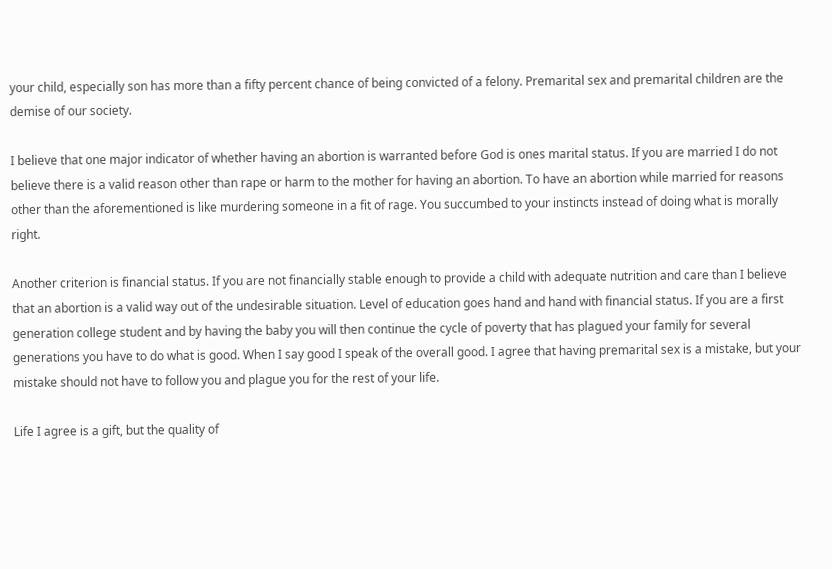your child, especially son has more than a fifty percent chance of being convicted of a felony. Premarital sex and premarital children are the demise of our society.

I believe that one major indicator of whether having an abortion is warranted before God is ones marital status. If you are married I do not believe there is a valid reason other than rape or harm to the mother for having an abortion. To have an abortion while married for reasons other than the aforementioned is like murdering someone in a fit of rage. You succumbed to your instincts instead of doing what is morally right.

Another criterion is financial status. If you are not financially stable enough to provide a child with adequate nutrition and care than I believe that an abortion is a valid way out of the undesirable situation. Level of education goes hand and hand with financial status. If you are a first generation college student and by having the baby you will then continue the cycle of poverty that has plagued your family for several generations you have to do what is good. When I say good I speak of the overall good. I agree that having premarital sex is a mistake, but your mistake should not have to follow you and plague you for the rest of your life.

Life I agree is a gift, but the quality of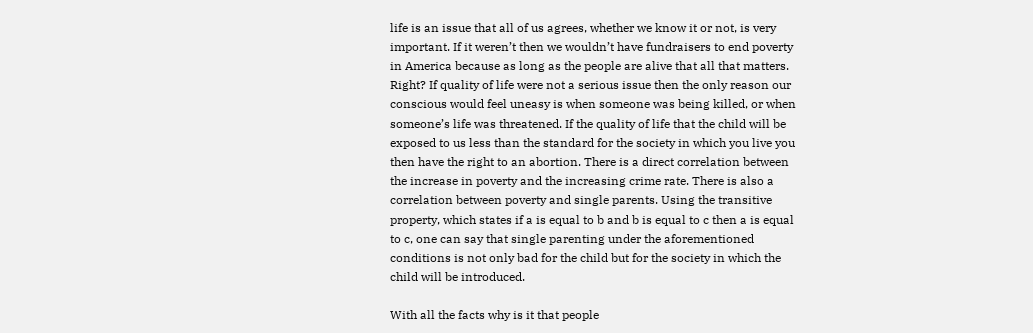life is an issue that all of us agrees, whether we know it or not, is very important. If it weren’t then we wouldn’t have fundraisers to end poverty in America because as long as the people are alive that all that matters. Right? If quality of life were not a serious issue then the only reason our conscious would feel uneasy is when someone was being killed, or when someone’s life was threatened. If the quality of life that the child will be exposed to us less than the standard for the society in which you live you then have the right to an abortion. There is a direct correlation between the increase in poverty and the increasing crime rate. There is also a correlation between poverty and single parents. Using the transitive property, which states if a is equal to b and b is equal to c then a is equal to c, one can say that single parenting under the aforementioned conditions is not only bad for the child but for the society in which the child will be introduced.

With all the facts why is it that people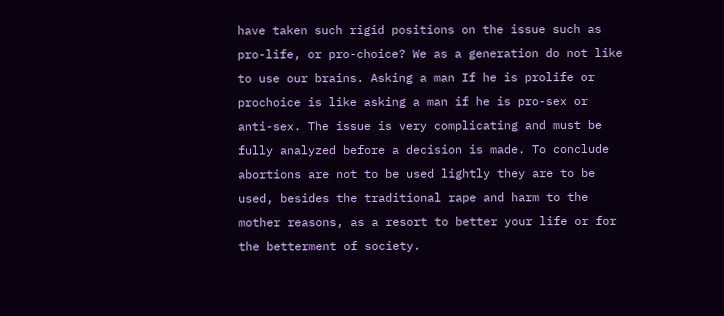have taken such rigid positions on the issue such as pro-life, or pro-choice? We as a generation do not like to use our brains. Asking a man If he is prolife or prochoice is like asking a man if he is pro-sex or anti-sex. The issue is very complicating and must be fully analyzed before a decision is made. To conclude abortions are not to be used lightly they are to be used, besides the traditional rape and harm to the mother reasons, as a resort to better your life or for the betterment of society.